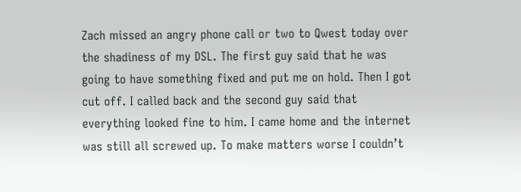Zach missed an angry phone call or two to Qwest today over the shadiness of my DSL. The first guy said that he was going to have something fixed and put me on hold. Then I got cut off. I called back and the second guy said that everything looked fine to him. I came home and the internet was still all screwed up. To make matters worse I couldn’t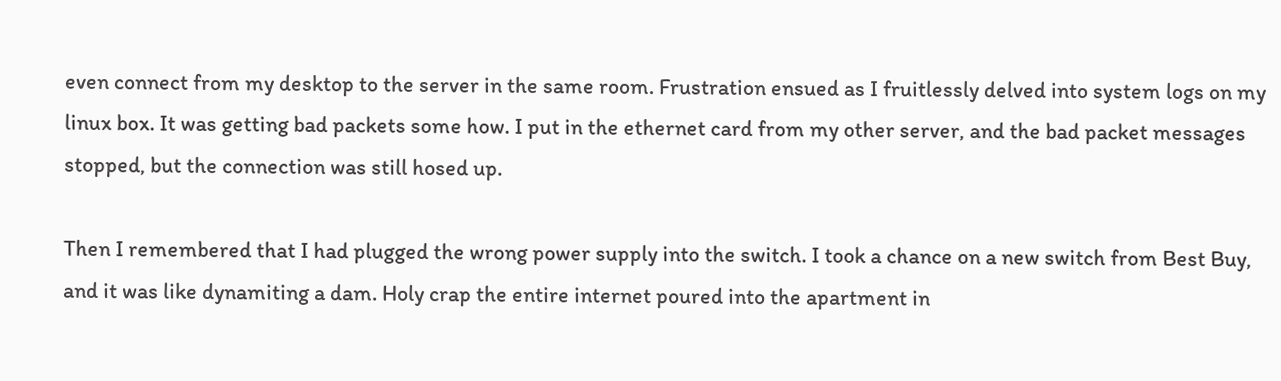even connect from my desktop to the server in the same room. Frustration ensued as I fruitlessly delved into system logs on my linux box. It was getting bad packets some how. I put in the ethernet card from my other server, and the bad packet messages stopped, but the connection was still hosed up.

Then I remembered that I had plugged the wrong power supply into the switch. I took a chance on a new switch from Best Buy, and it was like dynamiting a dam. Holy crap the entire internet poured into the apartment in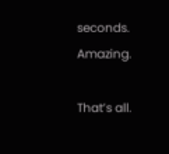seconds. Amazing.

That’s all.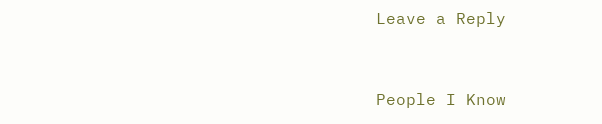Leave a Reply


People I Know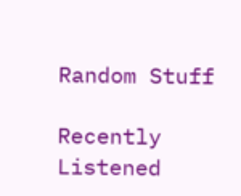Random Stuff

Recently Listened